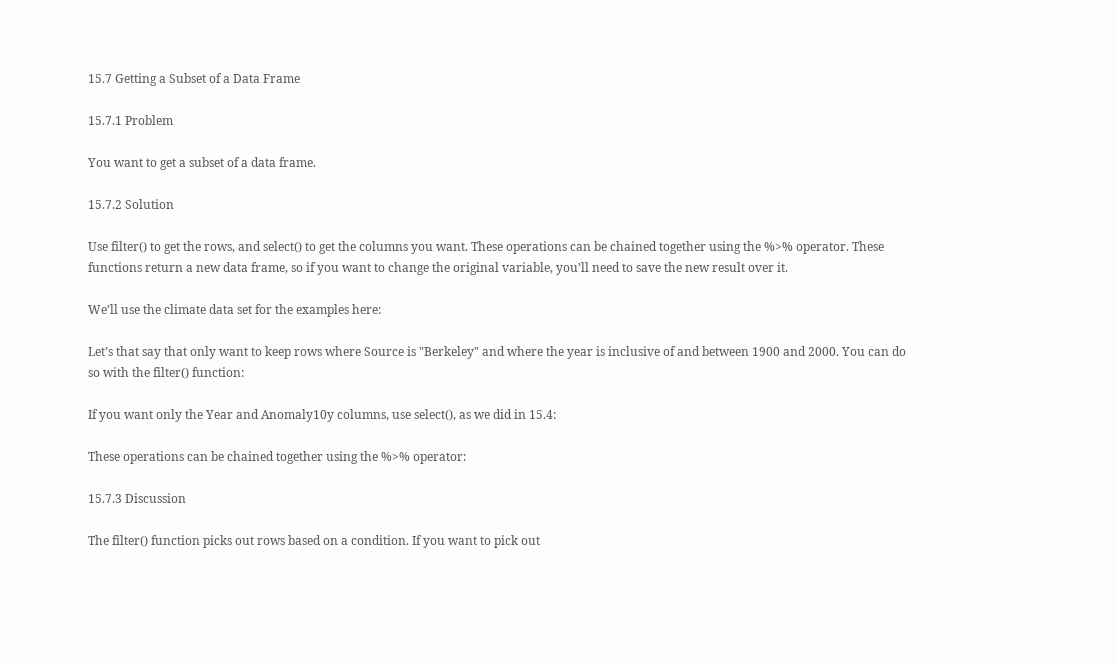15.7 Getting a Subset of a Data Frame

15.7.1 Problem

You want to get a subset of a data frame.

15.7.2 Solution

Use filter() to get the rows, and select() to get the columns you want. These operations can be chained together using the %>% operator. These functions return a new data frame, so if you want to change the original variable, you’ll need to save the new result over it.

We’ll use the climate data set for the examples here:

Let’s that say that only want to keep rows where Source is "Berkeley" and where the year is inclusive of and between 1900 and 2000. You can do so with the filter() function:

If you want only the Year and Anomaly10y columns, use select(), as we did in 15.4:

These operations can be chained together using the %>% operator:

15.7.3 Discussion

The filter() function picks out rows based on a condition. If you want to pick out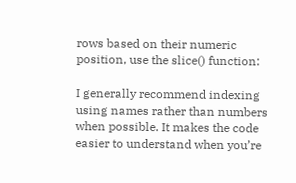rows based on their numeric position, use the slice() function:

I generally recommend indexing using names rather than numbers when possible. It makes the code easier to understand when you’re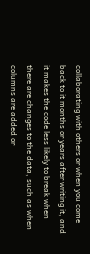collaborating with others or when you come back to it months or years after writing it, and it makes the code less likely to break when there are changes to the data, such as when columns are added or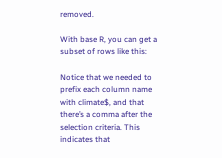removed.

With base R, you can get a subset of rows like this:

Notice that we needed to prefix each column name with climate$, and that there’s a comma after the selection criteria. This indicates that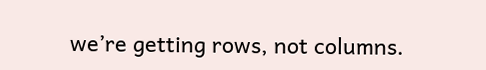we’re getting rows, not columns.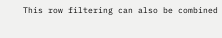This row filtering can also be combined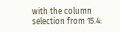with the column selection from 15.4: